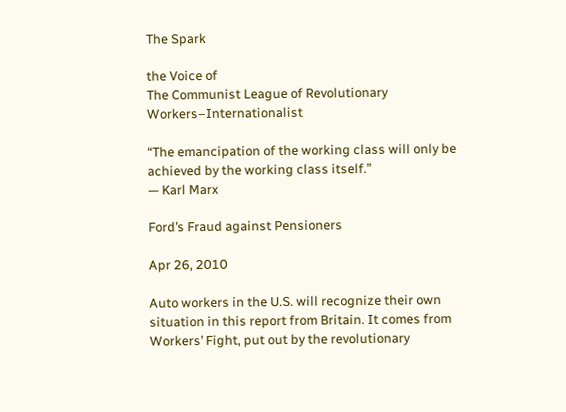The Spark

the Voice of
The Communist League of Revolutionary Workers–Internationalist

“The emancipation of the working class will only be achieved by the working class itself.”
— Karl Marx

Ford’s Fraud against Pensioners

Apr 26, 2010

Auto workers in the U.S. will recognize their own situation in this report from Britain. It comes from Workers’ Fight, put out by the revolutionary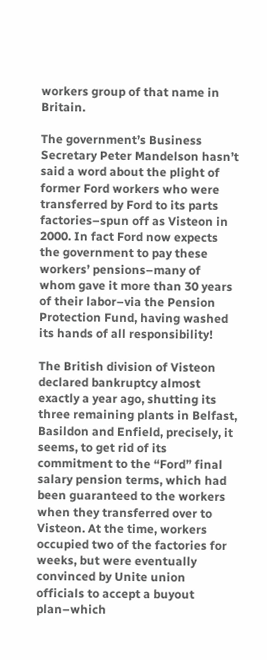workers group of that name in Britain.

The government’s Business Secretary Peter Mandelson hasn’t said a word about the plight of former Ford workers who were transferred by Ford to its parts factories–spun off as Visteon in 2000. In fact Ford now expects the government to pay these workers’ pensions–many of whom gave it more than 30 years of their labor–via the Pension Protection Fund, having washed its hands of all responsibility!

The British division of Visteon declared bankruptcy almost exactly a year ago, shutting its three remaining plants in Belfast, Basildon and Enfield, precisely, it seems, to get rid of its commitment to the “Ford” final salary pension terms, which had been guaranteed to the workers when they transferred over to Visteon. At the time, workers occupied two of the factories for weeks, but were eventually convinced by Unite union officials to accept a buyout plan–which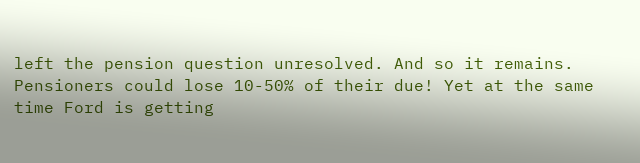left the pension question unresolved. And so it remains. Pensioners could lose 10-50% of their due! Yet at the same time Ford is getting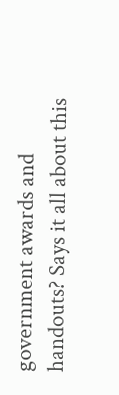government awards and handouts? Says it all about this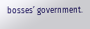bosses’ government.